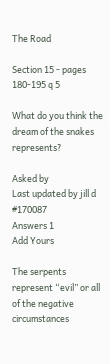The Road

Section 15 - pages 180-195 q 5

What do you think the dream of the snakes represents?

Asked by
Last updated by jill d #170087
Answers 1
Add Yours

The serpents represent “evil” or all of the negative circumstances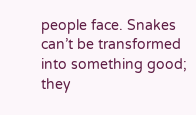people face. Snakes can’t be transformed into something good; they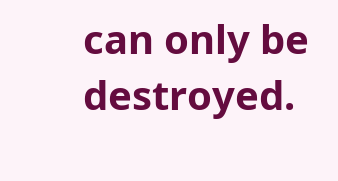can only be destroyed.